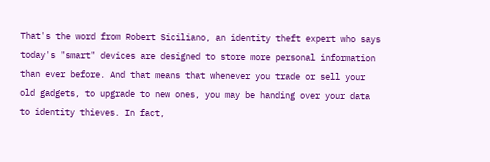That's the word from Robert Siciliano, an identity theft expert who says today's "smart" devices are designed to store more personal information than ever before. And that means that whenever you trade or sell your old gadgets, to upgrade to new ones, you may be handing over your data to identity thieves. In fact,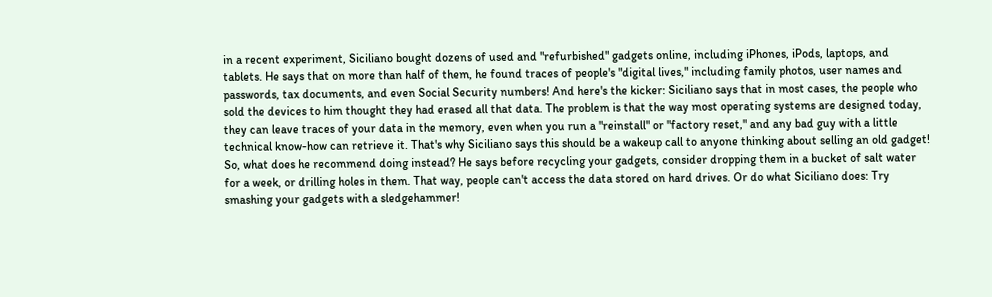in a recent experiment, Siciliano bought dozens of used and "refurbished" gadgets online, including iPhones, iPods, laptops, and tablets. He says that on more than half of them, he found traces of people's "digital lives," including family photos, user names and passwords, tax documents, and even Social Security numbers! And here's the kicker: Siciliano says that in most cases, the people who sold the devices to him thought they had erased all that data. The problem is that the way most operating systems are designed today, they can leave traces of your data in the memory, even when you run a "reinstall" or "factory reset," and any bad guy with a little technical know-how can retrieve it. That's why Siciliano says this should be a wakeup call to anyone thinking about selling an old gadget! So, what does he recommend doing instead? He says before recycling your gadgets, consider dropping them in a bucket of salt water for a week, or drilling holes in them. That way, people can't access the data stored on hard drives. Or do what Siciliano does: Try smashing your gadgets with a sledgehammer!